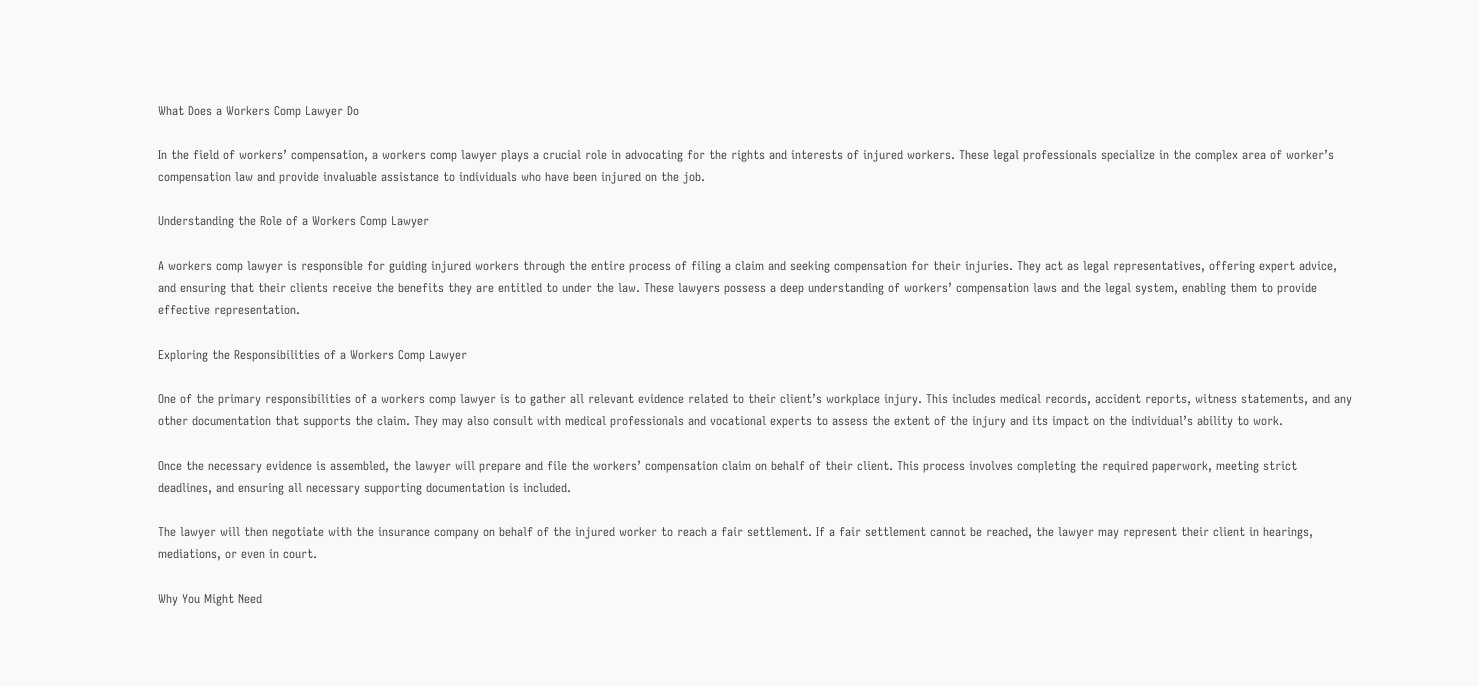What Does a Workers Comp Lawyer Do

In the field of workers’ compensation, a workers comp lawyer plays a crucial role in advocating for the rights and interests of injured workers. These legal professionals specialize in the complex area of worker’s compensation law and provide invaluable assistance to individuals who have been injured on the job.

Understanding the Role of a Workers Comp Lawyer

A workers comp lawyer is responsible for guiding injured workers through the entire process of filing a claim and seeking compensation for their injuries. They act as legal representatives, offering expert advice, and ensuring that their clients receive the benefits they are entitled to under the law. These lawyers possess a deep understanding of workers’ compensation laws and the legal system, enabling them to provide effective representation.

Exploring the Responsibilities of a Workers Comp Lawyer

One of the primary responsibilities of a workers comp lawyer is to gather all relevant evidence related to their client’s workplace injury. This includes medical records, accident reports, witness statements, and any other documentation that supports the claim. They may also consult with medical professionals and vocational experts to assess the extent of the injury and its impact on the individual’s ability to work.

Once the necessary evidence is assembled, the lawyer will prepare and file the workers’ compensation claim on behalf of their client. This process involves completing the required paperwork, meeting strict deadlines, and ensuring all necessary supporting documentation is included.

The lawyer will then negotiate with the insurance company on behalf of the injured worker to reach a fair settlement. If a fair settlement cannot be reached, the lawyer may represent their client in hearings, mediations, or even in court.

Why You Might Need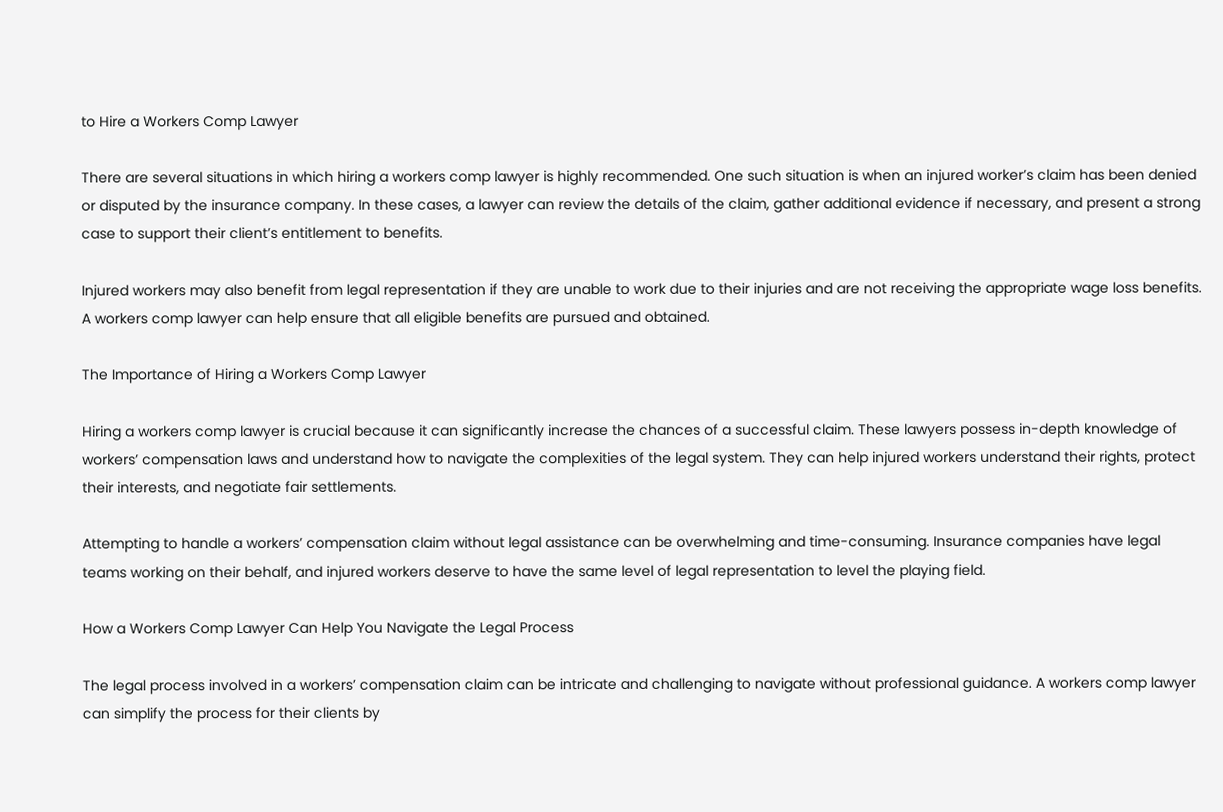to Hire a Workers Comp Lawyer

There are several situations in which hiring a workers comp lawyer is highly recommended. One such situation is when an injured worker’s claim has been denied or disputed by the insurance company. In these cases, a lawyer can review the details of the claim, gather additional evidence if necessary, and present a strong case to support their client’s entitlement to benefits.

Injured workers may also benefit from legal representation if they are unable to work due to their injuries and are not receiving the appropriate wage loss benefits. A workers comp lawyer can help ensure that all eligible benefits are pursued and obtained.

The Importance of Hiring a Workers Comp Lawyer

Hiring a workers comp lawyer is crucial because it can significantly increase the chances of a successful claim. These lawyers possess in-depth knowledge of workers’ compensation laws and understand how to navigate the complexities of the legal system. They can help injured workers understand their rights, protect their interests, and negotiate fair settlements.

Attempting to handle a workers’ compensation claim without legal assistance can be overwhelming and time-consuming. Insurance companies have legal teams working on their behalf, and injured workers deserve to have the same level of legal representation to level the playing field.

How a Workers Comp Lawyer Can Help You Navigate the Legal Process

The legal process involved in a workers’ compensation claim can be intricate and challenging to navigate without professional guidance. A workers comp lawyer can simplify the process for their clients by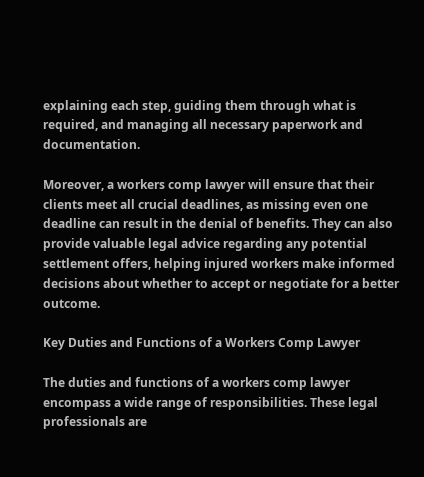explaining each step, guiding them through what is required, and managing all necessary paperwork and documentation.

Moreover, a workers comp lawyer will ensure that their clients meet all crucial deadlines, as missing even one deadline can result in the denial of benefits. They can also provide valuable legal advice regarding any potential settlement offers, helping injured workers make informed decisions about whether to accept or negotiate for a better outcome.

Key Duties and Functions of a Workers Comp Lawyer

The duties and functions of a workers comp lawyer encompass a wide range of responsibilities. These legal professionals are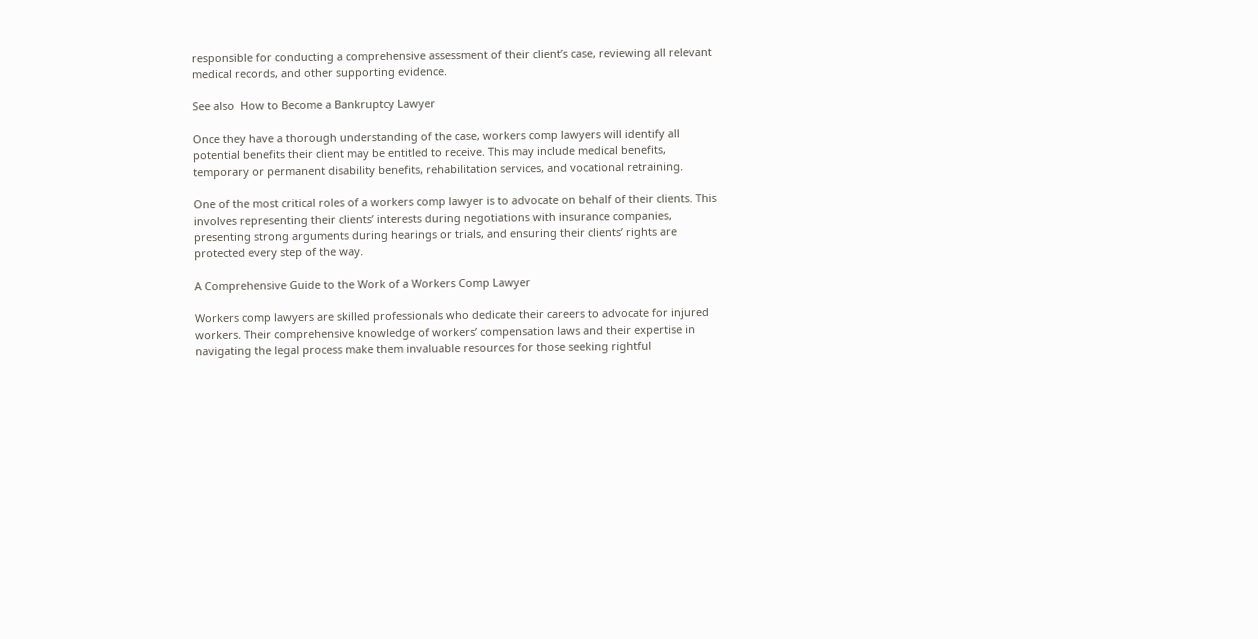responsible for conducting a comprehensive assessment of their client’s case, reviewing all relevant medical records, and other supporting evidence.

See also  How to Become a Bankruptcy Lawyer

Once they have a thorough understanding of the case, workers comp lawyers will identify all potential benefits their client may be entitled to receive. This may include medical benefits, temporary or permanent disability benefits, rehabilitation services, and vocational retraining.

One of the most critical roles of a workers comp lawyer is to advocate on behalf of their clients. This involves representing their clients’ interests during negotiations with insurance companies, presenting strong arguments during hearings or trials, and ensuring their clients’ rights are protected every step of the way.

A Comprehensive Guide to the Work of a Workers Comp Lawyer

Workers comp lawyers are skilled professionals who dedicate their careers to advocate for injured workers. Their comprehensive knowledge of workers’ compensation laws and their expertise in navigating the legal process make them invaluable resources for those seeking rightful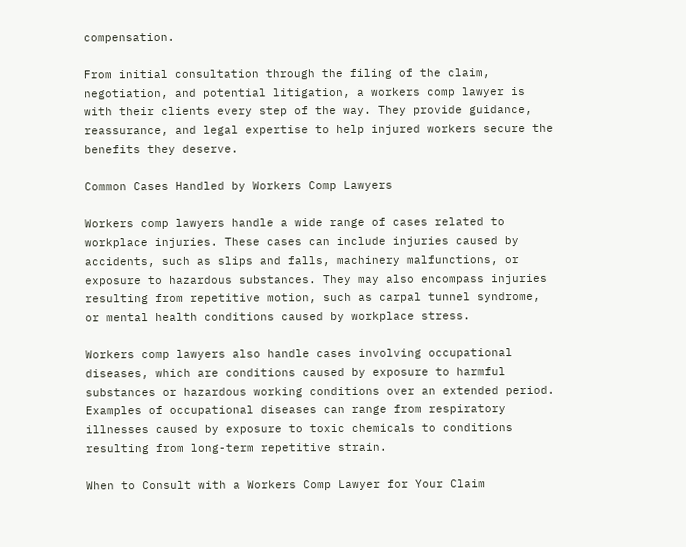compensation.

From initial consultation through the filing of the claim, negotiation, and potential litigation, a workers comp lawyer is with their clients every step of the way. They provide guidance, reassurance, and legal expertise to help injured workers secure the benefits they deserve.

Common Cases Handled by Workers Comp Lawyers

Workers comp lawyers handle a wide range of cases related to workplace injuries. These cases can include injuries caused by accidents, such as slips and falls, machinery malfunctions, or exposure to hazardous substances. They may also encompass injuries resulting from repetitive motion, such as carpal tunnel syndrome, or mental health conditions caused by workplace stress.

Workers comp lawyers also handle cases involving occupational diseases, which are conditions caused by exposure to harmful substances or hazardous working conditions over an extended period. Examples of occupational diseases can range from respiratory illnesses caused by exposure to toxic chemicals to conditions resulting from long-term repetitive strain.

When to Consult with a Workers Comp Lawyer for Your Claim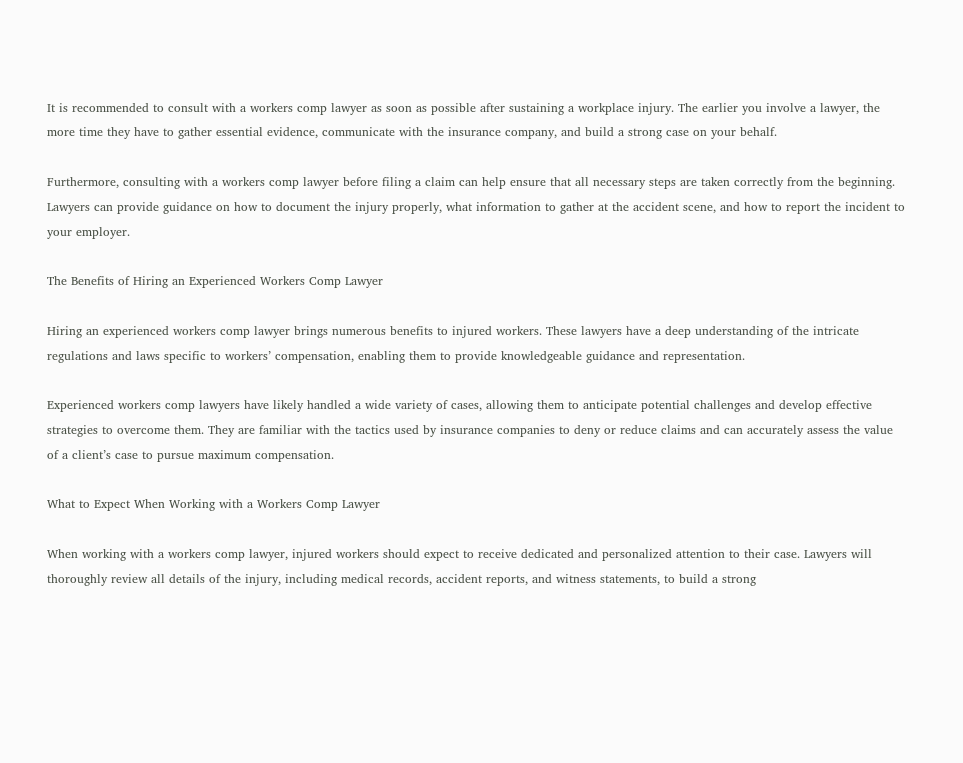It is recommended to consult with a workers comp lawyer as soon as possible after sustaining a workplace injury. The earlier you involve a lawyer, the more time they have to gather essential evidence, communicate with the insurance company, and build a strong case on your behalf.

Furthermore, consulting with a workers comp lawyer before filing a claim can help ensure that all necessary steps are taken correctly from the beginning. Lawyers can provide guidance on how to document the injury properly, what information to gather at the accident scene, and how to report the incident to your employer.

The Benefits of Hiring an Experienced Workers Comp Lawyer

Hiring an experienced workers comp lawyer brings numerous benefits to injured workers. These lawyers have a deep understanding of the intricate regulations and laws specific to workers’ compensation, enabling them to provide knowledgeable guidance and representation.

Experienced workers comp lawyers have likely handled a wide variety of cases, allowing them to anticipate potential challenges and develop effective strategies to overcome them. They are familiar with the tactics used by insurance companies to deny or reduce claims and can accurately assess the value of a client’s case to pursue maximum compensation.

What to Expect When Working with a Workers Comp Lawyer

When working with a workers comp lawyer, injured workers should expect to receive dedicated and personalized attention to their case. Lawyers will thoroughly review all details of the injury, including medical records, accident reports, and witness statements, to build a strong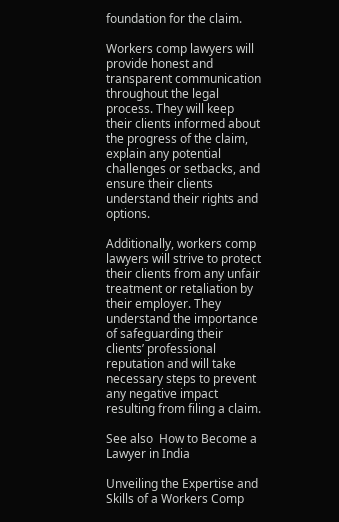foundation for the claim.

Workers comp lawyers will provide honest and transparent communication throughout the legal process. They will keep their clients informed about the progress of the claim, explain any potential challenges or setbacks, and ensure their clients understand their rights and options.

Additionally, workers comp lawyers will strive to protect their clients from any unfair treatment or retaliation by their employer. They understand the importance of safeguarding their clients’ professional reputation and will take necessary steps to prevent any negative impact resulting from filing a claim.

See also  How to Become a Lawyer in India

Unveiling the Expertise and Skills of a Workers Comp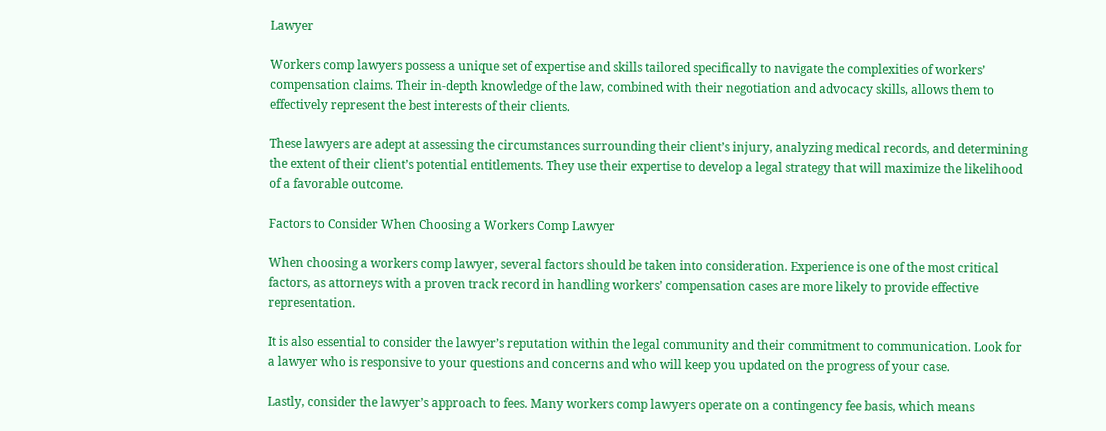Lawyer

Workers comp lawyers possess a unique set of expertise and skills tailored specifically to navigate the complexities of workers’ compensation claims. Their in-depth knowledge of the law, combined with their negotiation and advocacy skills, allows them to effectively represent the best interests of their clients.

These lawyers are adept at assessing the circumstances surrounding their client’s injury, analyzing medical records, and determining the extent of their client’s potential entitlements. They use their expertise to develop a legal strategy that will maximize the likelihood of a favorable outcome.

Factors to Consider When Choosing a Workers Comp Lawyer

When choosing a workers comp lawyer, several factors should be taken into consideration. Experience is one of the most critical factors, as attorneys with a proven track record in handling workers’ compensation cases are more likely to provide effective representation.

It is also essential to consider the lawyer’s reputation within the legal community and their commitment to communication. Look for a lawyer who is responsive to your questions and concerns and who will keep you updated on the progress of your case.

Lastly, consider the lawyer’s approach to fees. Many workers comp lawyers operate on a contingency fee basis, which means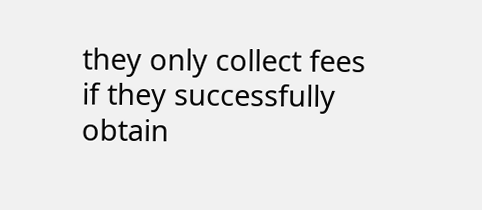they only collect fees if they successfully obtain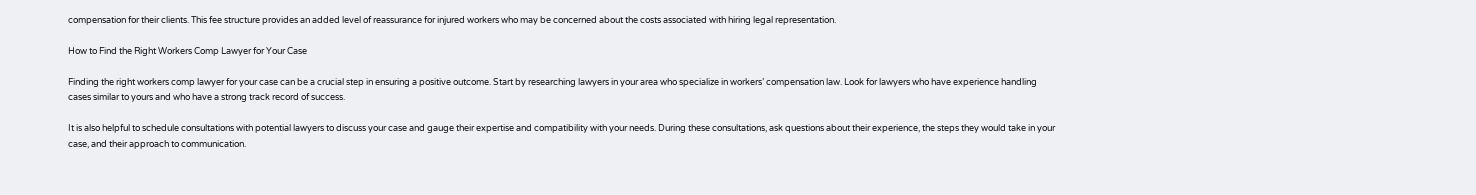compensation for their clients. This fee structure provides an added level of reassurance for injured workers who may be concerned about the costs associated with hiring legal representation.

How to Find the Right Workers Comp Lawyer for Your Case

Finding the right workers comp lawyer for your case can be a crucial step in ensuring a positive outcome. Start by researching lawyers in your area who specialize in workers’ compensation law. Look for lawyers who have experience handling cases similar to yours and who have a strong track record of success.

It is also helpful to schedule consultations with potential lawyers to discuss your case and gauge their expertise and compatibility with your needs. During these consultations, ask questions about their experience, the steps they would take in your case, and their approach to communication.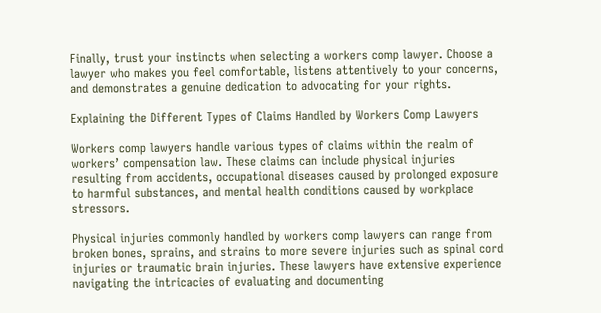Finally, trust your instincts when selecting a workers comp lawyer. Choose a lawyer who makes you feel comfortable, listens attentively to your concerns, and demonstrates a genuine dedication to advocating for your rights.

Explaining the Different Types of Claims Handled by Workers Comp Lawyers

Workers comp lawyers handle various types of claims within the realm of workers’ compensation law. These claims can include physical injuries resulting from accidents, occupational diseases caused by prolonged exposure to harmful substances, and mental health conditions caused by workplace stressors.

Physical injuries commonly handled by workers comp lawyers can range from broken bones, sprains, and strains to more severe injuries such as spinal cord injuries or traumatic brain injuries. These lawyers have extensive experience navigating the intricacies of evaluating and documenting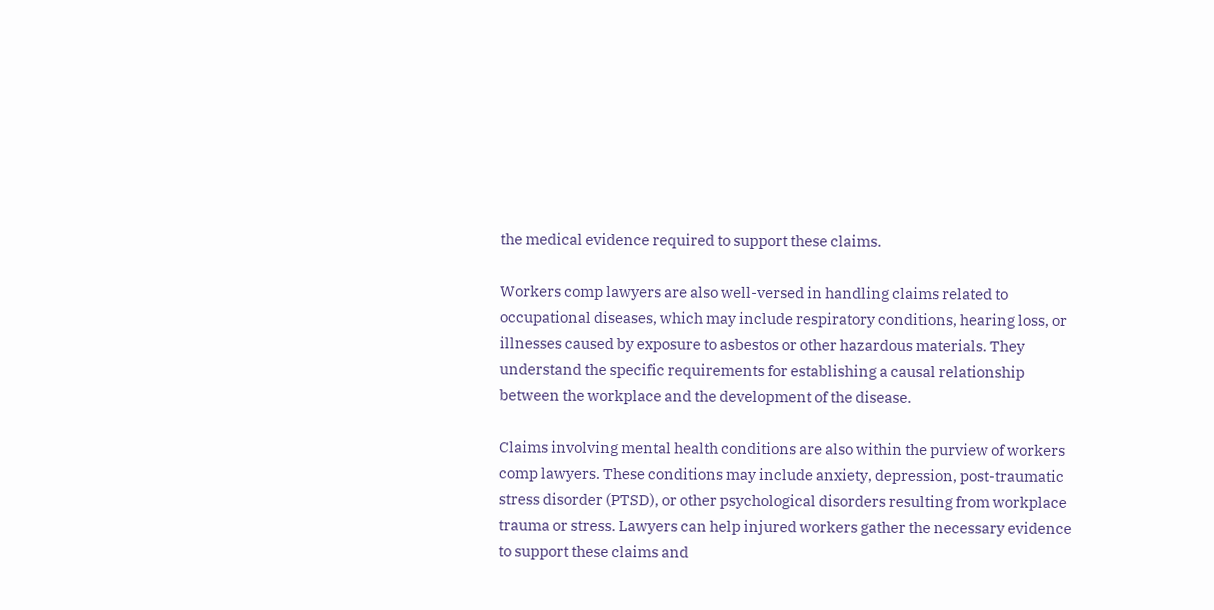the medical evidence required to support these claims.

Workers comp lawyers are also well-versed in handling claims related to occupational diseases, which may include respiratory conditions, hearing loss, or illnesses caused by exposure to asbestos or other hazardous materials. They understand the specific requirements for establishing a causal relationship between the workplace and the development of the disease.

Claims involving mental health conditions are also within the purview of workers comp lawyers. These conditions may include anxiety, depression, post-traumatic stress disorder (PTSD), or other psychological disorders resulting from workplace trauma or stress. Lawyers can help injured workers gather the necessary evidence to support these claims and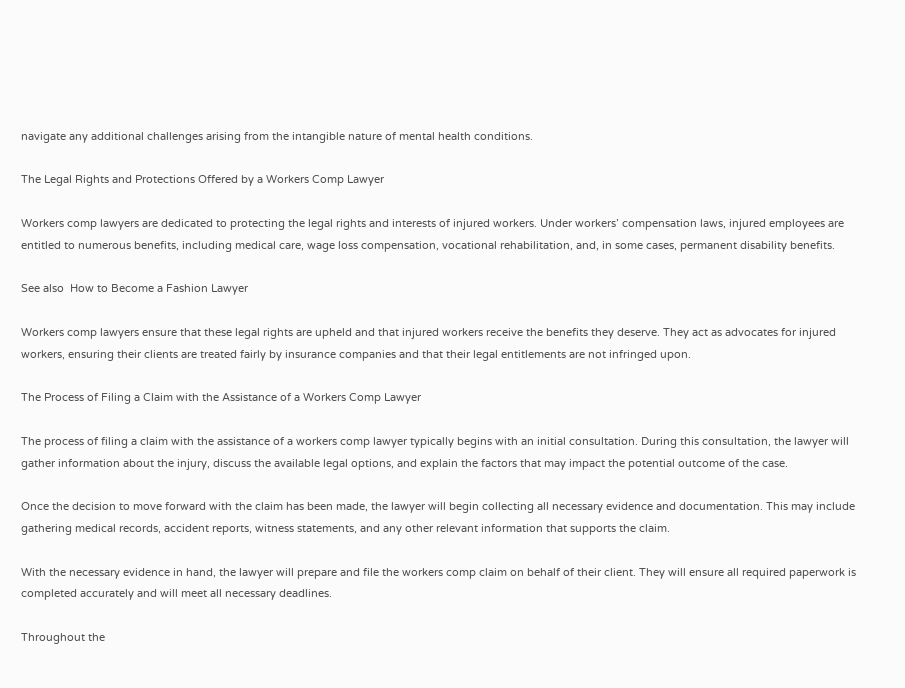navigate any additional challenges arising from the intangible nature of mental health conditions.

The Legal Rights and Protections Offered by a Workers Comp Lawyer

Workers comp lawyers are dedicated to protecting the legal rights and interests of injured workers. Under workers’ compensation laws, injured employees are entitled to numerous benefits, including medical care, wage loss compensation, vocational rehabilitation, and, in some cases, permanent disability benefits.

See also  How to Become a Fashion Lawyer

Workers comp lawyers ensure that these legal rights are upheld and that injured workers receive the benefits they deserve. They act as advocates for injured workers, ensuring their clients are treated fairly by insurance companies and that their legal entitlements are not infringed upon.

The Process of Filing a Claim with the Assistance of a Workers Comp Lawyer

The process of filing a claim with the assistance of a workers comp lawyer typically begins with an initial consultation. During this consultation, the lawyer will gather information about the injury, discuss the available legal options, and explain the factors that may impact the potential outcome of the case.

Once the decision to move forward with the claim has been made, the lawyer will begin collecting all necessary evidence and documentation. This may include gathering medical records, accident reports, witness statements, and any other relevant information that supports the claim.

With the necessary evidence in hand, the lawyer will prepare and file the workers comp claim on behalf of their client. They will ensure all required paperwork is completed accurately and will meet all necessary deadlines.

Throughout the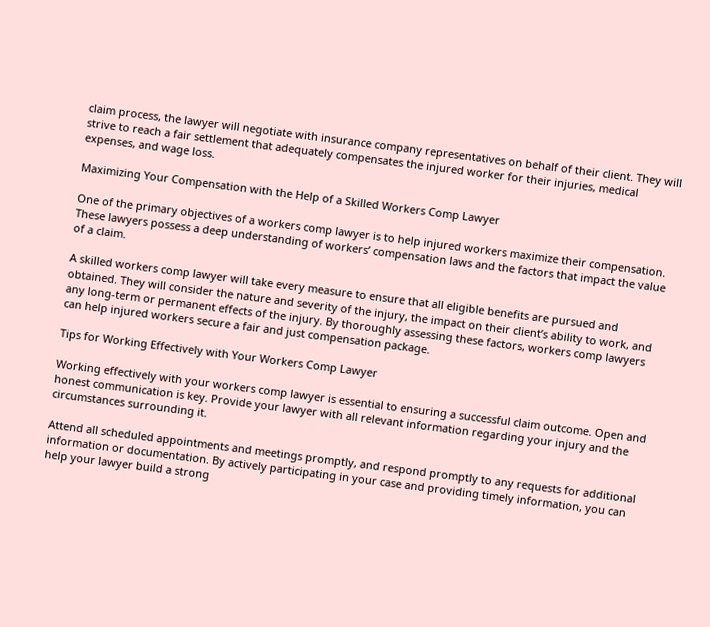claim process, the lawyer will negotiate with insurance company representatives on behalf of their client. They will strive to reach a fair settlement that adequately compensates the injured worker for their injuries, medical expenses, and wage loss.

Maximizing Your Compensation with the Help of a Skilled Workers Comp Lawyer

One of the primary objectives of a workers comp lawyer is to help injured workers maximize their compensation. These lawyers possess a deep understanding of workers’ compensation laws and the factors that impact the value of a claim.

A skilled workers comp lawyer will take every measure to ensure that all eligible benefits are pursued and obtained. They will consider the nature and severity of the injury, the impact on their client’s ability to work, and any long-term or permanent effects of the injury. By thoroughly assessing these factors, workers comp lawyers can help injured workers secure a fair and just compensation package.

Tips for Working Effectively with Your Workers Comp Lawyer

Working effectively with your workers comp lawyer is essential to ensuring a successful claim outcome. Open and honest communication is key. Provide your lawyer with all relevant information regarding your injury and the circumstances surrounding it.

Attend all scheduled appointments and meetings promptly, and respond promptly to any requests for additional information or documentation. By actively participating in your case and providing timely information, you can help your lawyer build a strong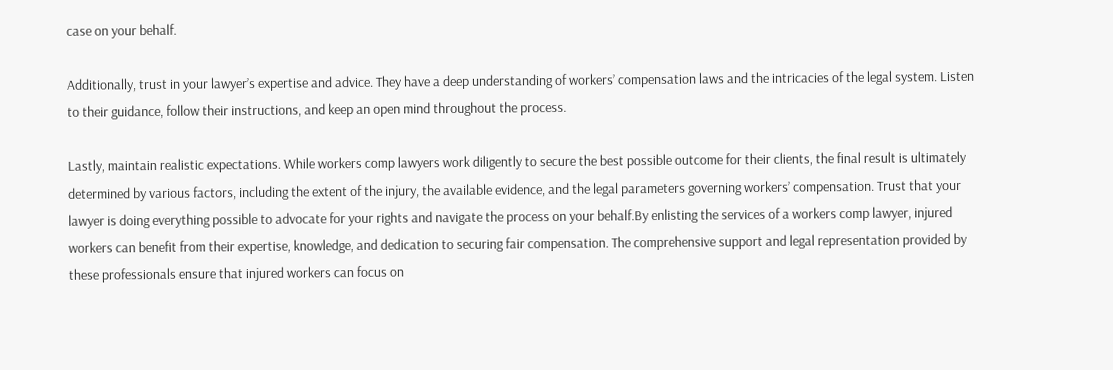case on your behalf.

Additionally, trust in your lawyer’s expertise and advice. They have a deep understanding of workers’ compensation laws and the intricacies of the legal system. Listen to their guidance, follow their instructions, and keep an open mind throughout the process.

Lastly, maintain realistic expectations. While workers comp lawyers work diligently to secure the best possible outcome for their clients, the final result is ultimately determined by various factors, including the extent of the injury, the available evidence, and the legal parameters governing workers’ compensation. Trust that your lawyer is doing everything possible to advocate for your rights and navigate the process on your behalf.By enlisting the services of a workers comp lawyer, injured workers can benefit from their expertise, knowledge, and dedication to securing fair compensation. The comprehensive support and legal representation provided by these professionals ensure that injured workers can focus on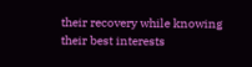their recovery while knowing their best interests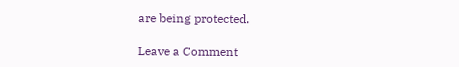are being protected.

Leave a Comment